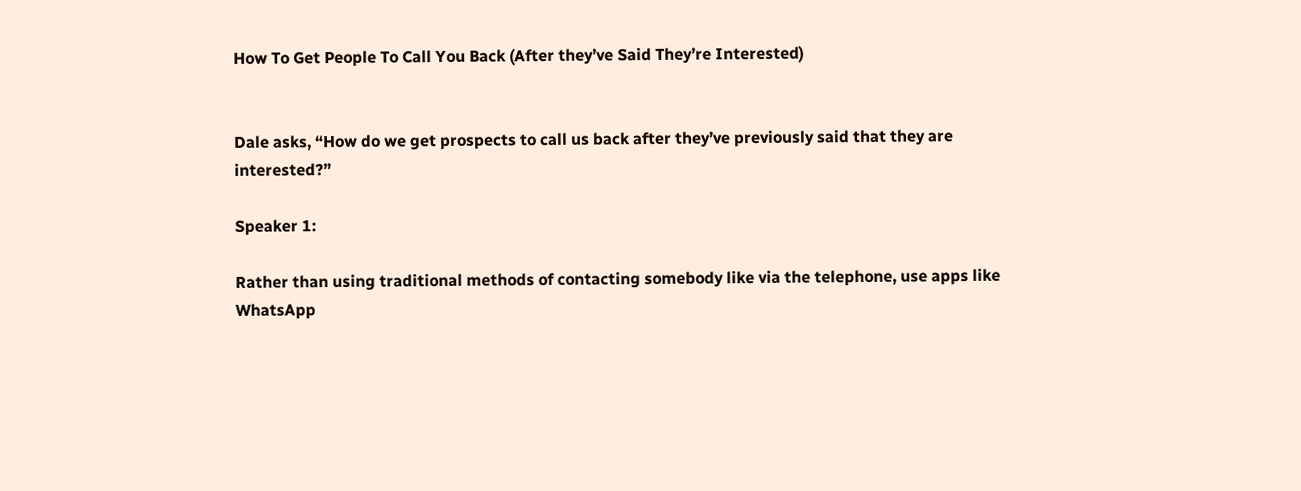How To Get People To Call You Back (After they’ve Said They’re Interested)


Dale asks, “How do we get prospects to call us back after they’ve previously said that they are interested?”

Speaker 1:

Rather than using traditional methods of contacting somebody like via the telephone, use apps like WhatsApp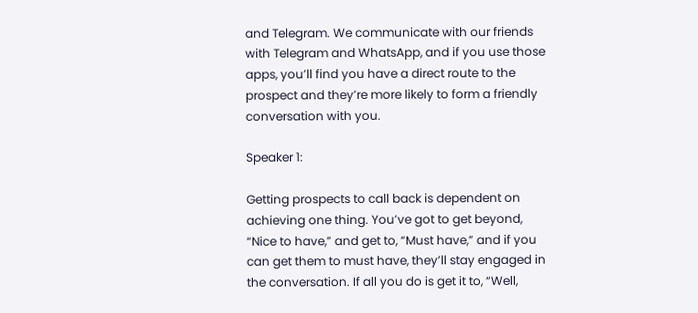and Telegram. We communicate with our friends with Telegram and WhatsApp, and if you use those apps, you’ll find you have a direct route to the prospect and they’re more likely to form a friendly conversation with you.

Speaker 1:

Getting prospects to call back is dependent on achieving one thing. You’ve got to get beyond, “Nice to have,” and get to, “Must have,” and if you can get them to must have, they’ll stay engaged in the conversation. If all you do is get it to, “Well,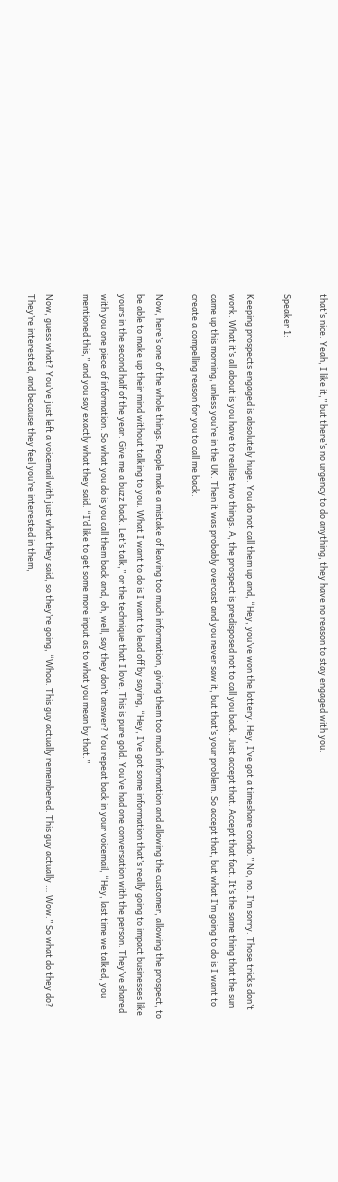that’s nice. Yeah, I like it,” but there’s no urgency to do anything, they have no reason to stay engaged with you.

Speaker 1:

Keeping prospects engaged is absolutely huge. You do not call them up and, “Hey, you’ve won the lottery. Hey, I’ve got a timeshare condo.” No, no. I’m sorry. Those tricks don’t work. What it’s all about is you have to realise two things. A, the prospect is predisposed not to call you back. Just accept that. Accept that fact. It’s the same thing that the sun came up this morning, unless you’re in the UK. Then it was probably overcast and you never saw it, but that’s your problem. So accept that, but what I’m going to do is I want to create a compelling reason for you to call me back.

Now, here’s one of the whole things. People make a mistake of leaving too much information, giving them too much information and allowing the customer, allowing the prospect, to be able to make up their mind without talking to you. What I want to do is I want to lead off by saying, “Hey, I’ve got some information that’s really going to impact businesses like yours in the second half of the year. Give me a buzz back. Let’s talk,” or the technique that I love. This is pure gold. You’ve had one conversation with the person. They’ve shared with you one piece of information. So what you do is you call them back and, oh, well, say they don’t answer? You repeat back in your voicemail, “Hey, last time we talked, you mentioned this,” and you say exactly what they said. “I’d like to get some more input as to what you mean by that.”

Now, guess what? You’ve just left a voicemail with just what they said, so they’re going, “Whoa. This guy actually remembered. This guy actually … Wow.” So what do they do? They’re interested, and because they feel you’re interested in them,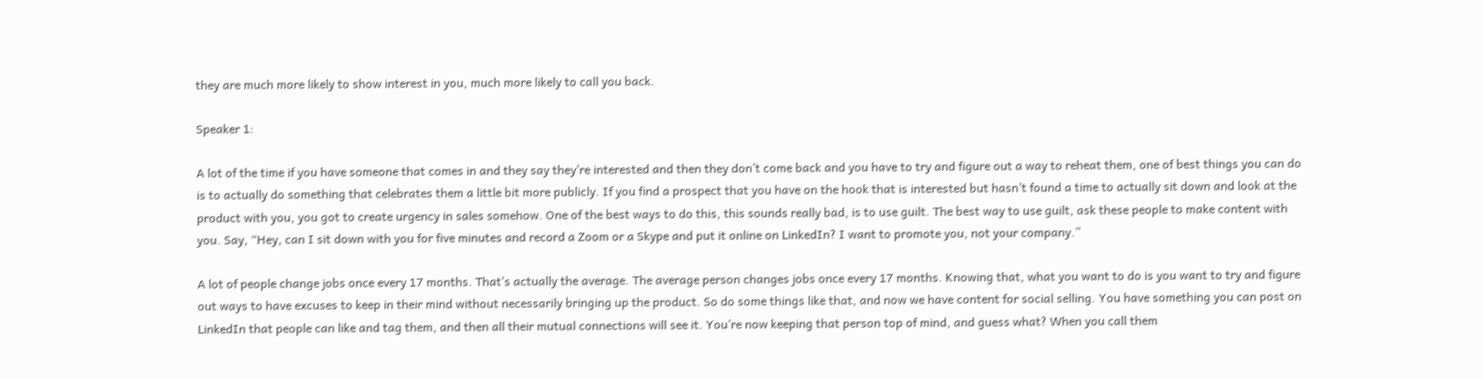they are much more likely to show interest in you, much more likely to call you back.

Speaker 1:

A lot of the time if you have someone that comes in and they say they’re interested and then they don’t come back and you have to try and figure out a way to reheat them, one of best things you can do is to actually do something that celebrates them a little bit more publicly. If you find a prospect that you have on the hook that is interested but hasn’t found a time to actually sit down and look at the product with you, you got to create urgency in sales somehow. One of the best ways to do this, this sounds really bad, is to use guilt. The best way to use guilt, ask these people to make content with you. Say, “Hey, can I sit down with you for five minutes and record a Zoom or a Skype and put it online on LinkedIn? I want to promote you, not your company.”

A lot of people change jobs once every 17 months. That’s actually the average. The average person changes jobs once every 17 months. Knowing that, what you want to do is you want to try and figure out ways to have excuses to keep in their mind without necessarily bringing up the product. So do some things like that, and now we have content for social selling. You have something you can post on LinkedIn that people can like and tag them, and then all their mutual connections will see it. You’re now keeping that person top of mind, and guess what? When you call them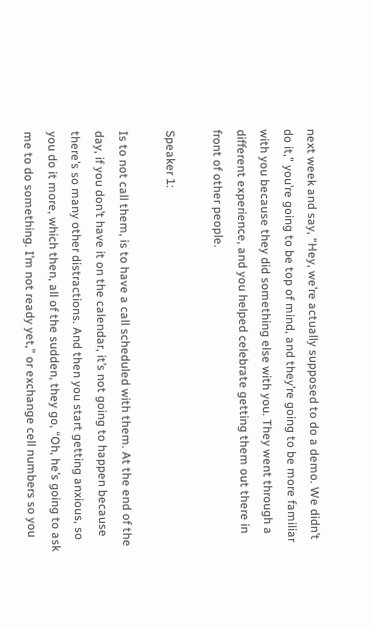next week and say, “Hey, we’re actually supposed to do a demo. We didn’t do it,” you’re going to be top of mind, and they’re going to be more familiar with you because they did something else with you. They went through a different experience, and you helped celebrate getting them out there in front of other people.

Speaker 1:

Is to not call them, is to have a call scheduled with them. At the end of the day, if you don’t have it on the calendar, it’s not going to happen because there’s so many other distractions. And then you start getting anxious, so you do it more, which then, all of the sudden, they go, “Oh, he’s going to ask me to do something. I’m not ready yet,” or exchange cell numbers so you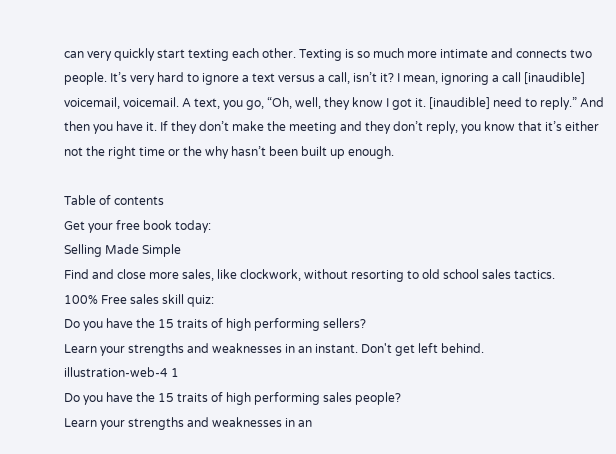can very quickly start texting each other. Texting is so much more intimate and connects two people. It’s very hard to ignore a text versus a call, isn’t it? I mean, ignoring a call [inaudible] voicemail, voicemail. A text, you go, “Oh, well, they know I got it. [inaudible] need to reply.” And then you have it. If they don’t make the meeting and they don’t reply, you know that it’s either not the right time or the why hasn’t been built up enough.

Table of contents
Get your free book today:
Selling Made Simple
Find and close more sales, like clockwork, without resorting to old school sales tactics.
100% Free sales skill quiz:
Do you have the 15 traits of high performing sellers?
Learn your strengths and weaknesses in an instant. Don't get left behind.
illustration-web-4 1
Do you have the 15 traits of high performing sales people?
Learn your strengths and weaknesses in an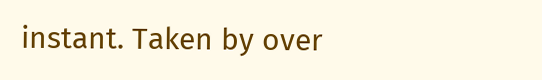instant. Taken by over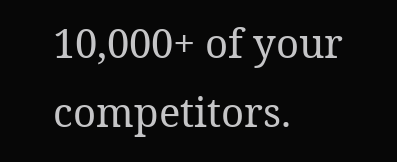10,000+ of your competitors.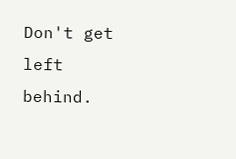Don't get left behind.